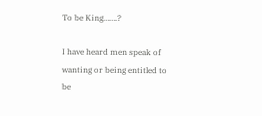To be King…….?

I have heard men speak of wanting or being entitled to be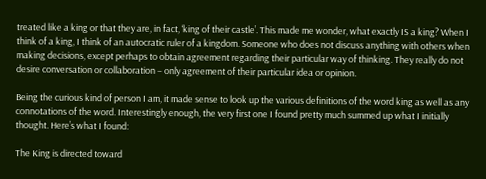treated like a king or that they are, in fact, ‘king of their castle’. This made me wonder, what exactly IS a king? When I think of a king, I think of an autocratic ruler of a kingdom. Someone who does not discuss anything with others when making decisions, except perhaps to obtain agreement regarding their particular way of thinking. They really do not desire conversation or collaboration – only agreement of their particular idea or opinion.

Being the curious kind of person I am, it made sense to look up the various definitions of the word king as well as any connotations of the word. Interestingly enough, the very first one I found pretty much summed up what I initially thought. Here’s what I found:

The King is directed toward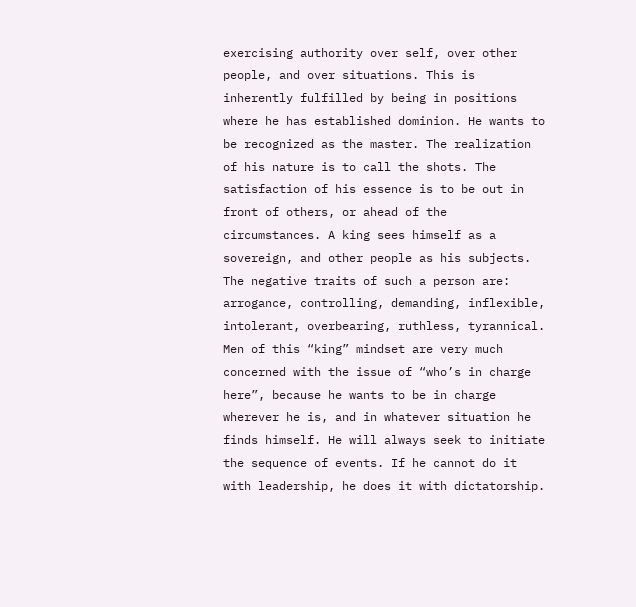exercising authority over self, over other people, and over situations. This is inherently fulfilled by being in positions where he has established dominion. He wants to be recognized as the master. The realization of his nature is to call the shots. The satisfaction of his essence is to be out in front of others, or ahead of the circumstances. A king sees himself as a sovereign, and other people as his subjects. The negative traits of such a person are: arrogance, controlling, demanding, inflexible, intolerant, overbearing, ruthless, tyrannical. Men of this “king” mindset are very much concerned with the issue of “who’s in charge here”, because he wants to be in charge wherever he is, and in whatever situation he finds himself. He will always seek to initiate the sequence of events. If he cannot do it with leadership, he does it with dictatorship.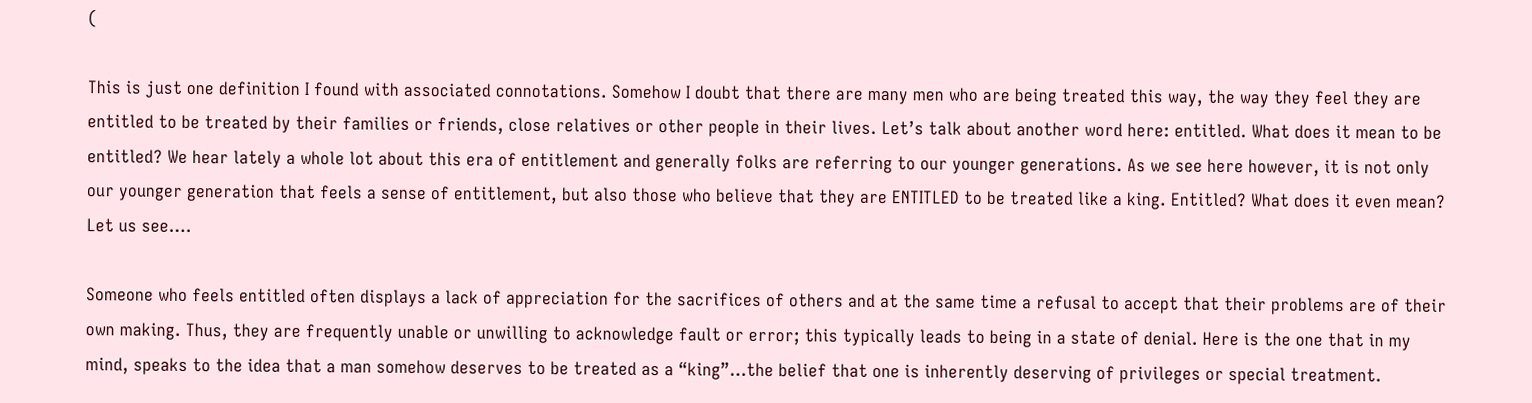(

This is just one definition I found with associated connotations. Somehow I doubt that there are many men who are being treated this way, the way they feel they are entitled to be treated by their families or friends, close relatives or other people in their lives. Let’s talk about another word here: entitled. What does it mean to be entitled? We hear lately a whole lot about this era of entitlement and generally folks are referring to our younger generations. As we see here however, it is not only our younger generation that feels a sense of entitlement, but also those who believe that they are ENTITLED to be treated like a king. Entitled? What does it even mean? Let us see….

Someone who feels entitled often displays a lack of appreciation for the sacrifices of others and at the same time a refusal to accept that their problems are of their own making. Thus, they are frequently unable or unwilling to acknowledge fault or error; this typically leads to being in a state of denial. Here is the one that in my mind, speaks to the idea that a man somehow deserves to be treated as a “king”…the belief that one is inherently deserving of privileges or special treatment.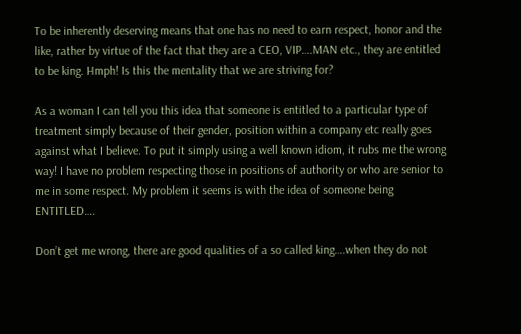To be inherently deserving means that one has no need to earn respect, honor and the like, rather by virtue of the fact that they are a CEO, VIP….MAN etc., they are entitled to be king. Hmph! Is this the mentality that we are striving for?

As a woman I can tell you this idea that someone is entitled to a particular type of treatment simply because of their gender, position within a company etc really goes against what I believe. To put it simply using a well known idiom, it rubs me the wrong way! I have no problem respecting those in positions of authority or who are senior to me in some respect. My problem it seems is with the idea of someone being ENTITLED….

Don’t get me wrong, there are good qualities of a so called king….when they do not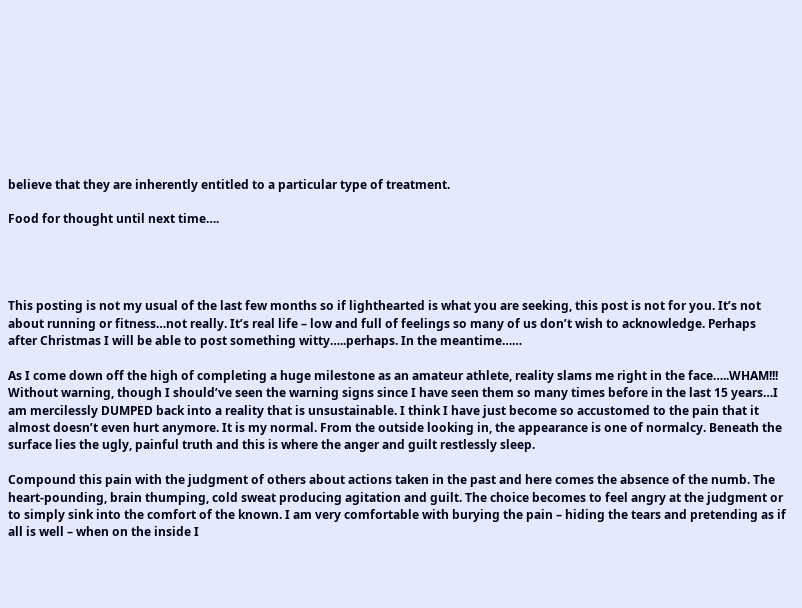believe that they are inherently entitled to a particular type of treatment.

Food for thought until next time….




This posting is not my usual of the last few months so if lighthearted is what you are seeking, this post is not for you. It’s not about running or fitness…not really. It’s real life – low and full of feelings so many of us don’t wish to acknowledge. Perhaps after Christmas I will be able to post something witty…..perhaps. In the meantime……

As I come down off the high of completing a huge milestone as an amateur athlete, reality slams me right in the face…..WHAM!!! Without warning, though I should’ve seen the warning signs since I have seen them so many times before in the last 15 years…I am mercilessly DUMPED back into a reality that is unsustainable. I think I have just become so accustomed to the pain that it almost doesn’t even hurt anymore. It is my normal. From the outside looking in, the appearance is one of normalcy. Beneath the surface lies the ugly, painful truth and this is where the anger and guilt restlessly sleep.

Compound this pain with the judgment of others about actions taken in the past and here comes the absence of the numb. The heart-pounding, brain thumping, cold sweat producing agitation and guilt. The choice becomes to feel angry at the judgment or to simply sink into the comfort of the known. I am very comfortable with burying the pain – hiding the tears and pretending as if all is well – when on the inside I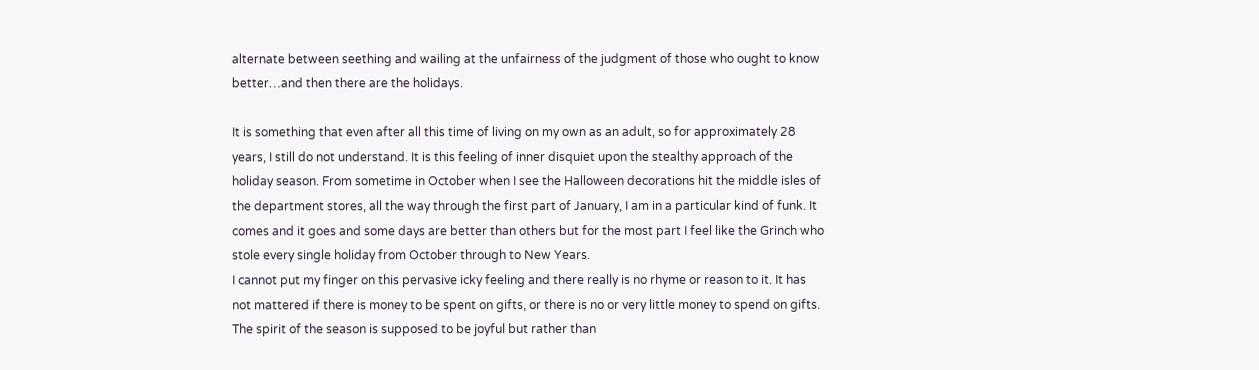alternate between seething and wailing at the unfairness of the judgment of those who ought to know better…and then there are the holidays.

It is something that even after all this time of living on my own as an adult, so for approximately 28 years, I still do not understand. It is this feeling of inner disquiet upon the stealthy approach of the holiday season. From sometime in October when I see the Halloween decorations hit the middle isles of the department stores, all the way through the first part of January, I am in a particular kind of funk. It comes and it goes and some days are better than others but for the most part I feel like the Grinch who stole every single holiday from October through to New Years.
I cannot put my finger on this pervasive icky feeling and there really is no rhyme or reason to it. It has not mattered if there is money to be spent on gifts, or there is no or very little money to spend on gifts. The spirit of the season is supposed to be joyful but rather than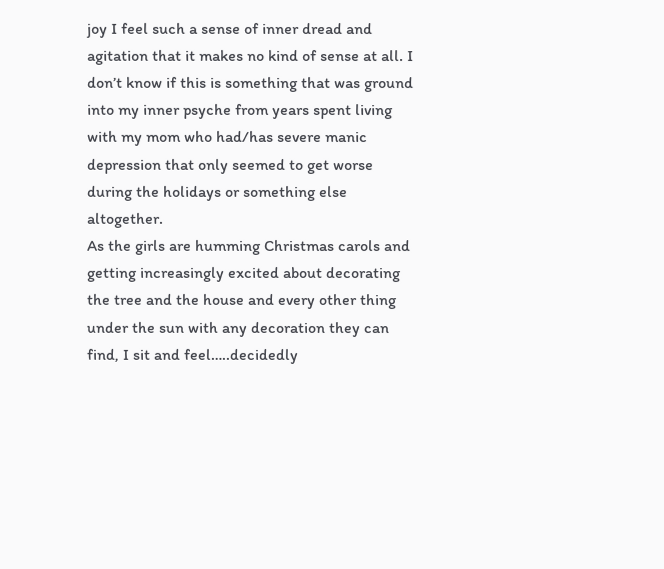joy I feel such a sense of inner dread and agitation that it makes no kind of sense at all. I don’t know if this is something that was ground into my inner psyche from years spent living with my mom who had/has severe manic depression that only seemed to get worse during the holidays or something else altogether.
As the girls are humming Christmas carols and getting increasingly excited about decorating the tree and the house and every other thing under the sun with any decoration they can find, I sit and feel…..decidedly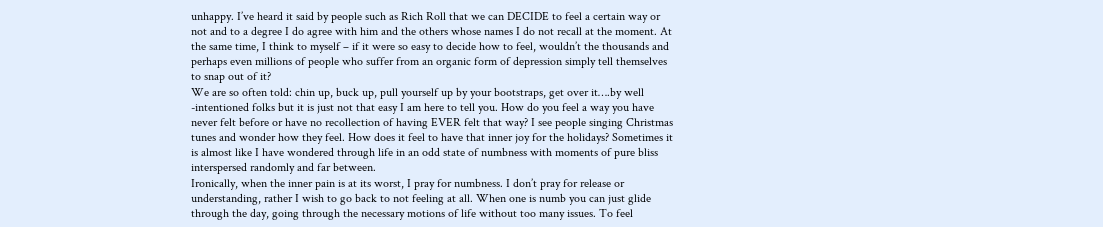unhappy. I’ve heard it said by people such as Rich Roll that we can DECIDE to feel a certain way or not and to a degree I do agree with him and the others whose names I do not recall at the moment. At the same time, I think to myself – if it were so easy to decide how to feel, wouldn’t the thousands and perhaps even millions of people who suffer from an organic form of depression simply tell themselves to snap out of it?
We are so often told: chin up, buck up, pull yourself up by your bootstraps, get over it….by well -intentioned folks but it is just not that easy I am here to tell you. How do you feel a way you have never felt before or have no recollection of having EVER felt that way? I see people singing Christmas tunes and wonder how they feel. How does it feel to have that inner joy for the holidays? Sometimes it is almost like I have wondered through life in an odd state of numbness with moments of pure bliss interspersed randomly and far between.
Ironically, when the inner pain is at its worst, I pray for numbness. I don’t pray for release or understanding, rather I wish to go back to not feeling at all. When one is numb you can just glide through the day, going through the necessary motions of life without too many issues. To feel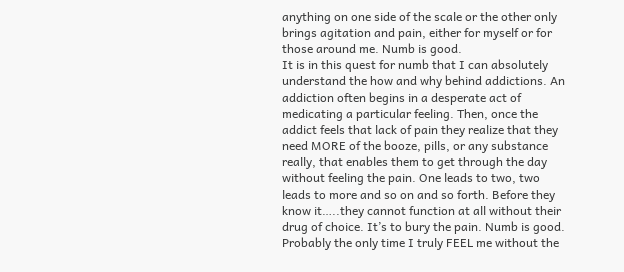anything on one side of the scale or the other only brings agitation and pain, either for myself or for those around me. Numb is good.
It is in this quest for numb that I can absolutely understand the how and why behind addictions. An addiction often begins in a desperate act of medicating a particular feeling. Then, once the addict feels that lack of pain they realize that they need MORE of the booze, pills, or any substance really, that enables them to get through the day without feeling the pain. One leads to two, two leads to more and so on and so forth. Before they know it…..they cannot function at all without their drug of choice. It’s to bury the pain. Numb is good.
Probably the only time I truly FEEL me without the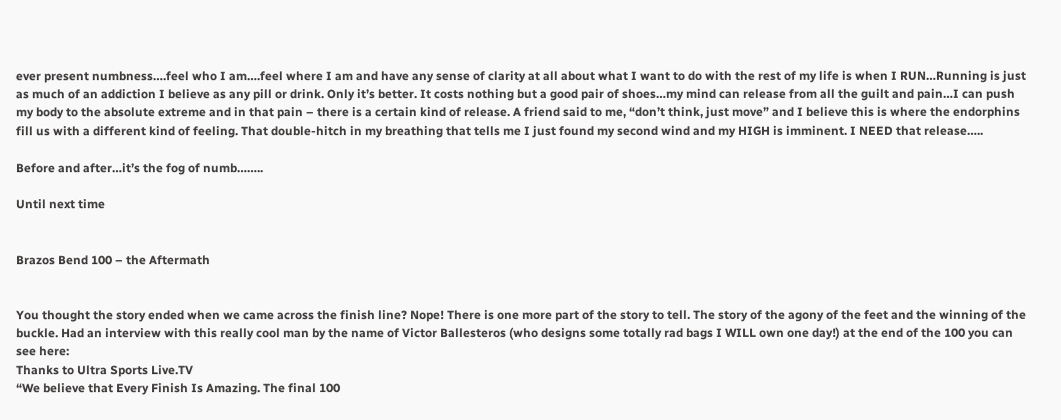ever present numbness….feel who I am….feel where I am and have any sense of clarity at all about what I want to do with the rest of my life is when I RUN…Running is just as much of an addiction I believe as any pill or drink. Only it’s better. It costs nothing but a good pair of shoes…my mind can release from all the guilt and pain…I can push my body to the absolute extreme and in that pain – there is a certain kind of release. A friend said to me, “don’t think, just move” and I believe this is where the endorphins fill us with a different kind of feeling. That double-hitch in my breathing that tells me I just found my second wind and my HIGH is imminent. I NEED that release…..

Before and after…it’s the fog of numb……..

Until next time


Brazos Bend 100 – the Aftermath


You thought the story ended when we came across the finish line? Nope! There is one more part of the story to tell. The story of the agony of the feet and the winning of the buckle. Had an interview with this really cool man by the name of Victor Ballesteros (who designs some totally rad bags I WILL own one day!) at the end of the 100 you can see here:
Thanks to Ultra Sports Live.TV
“We believe that Every Finish Is Amazing. The final 100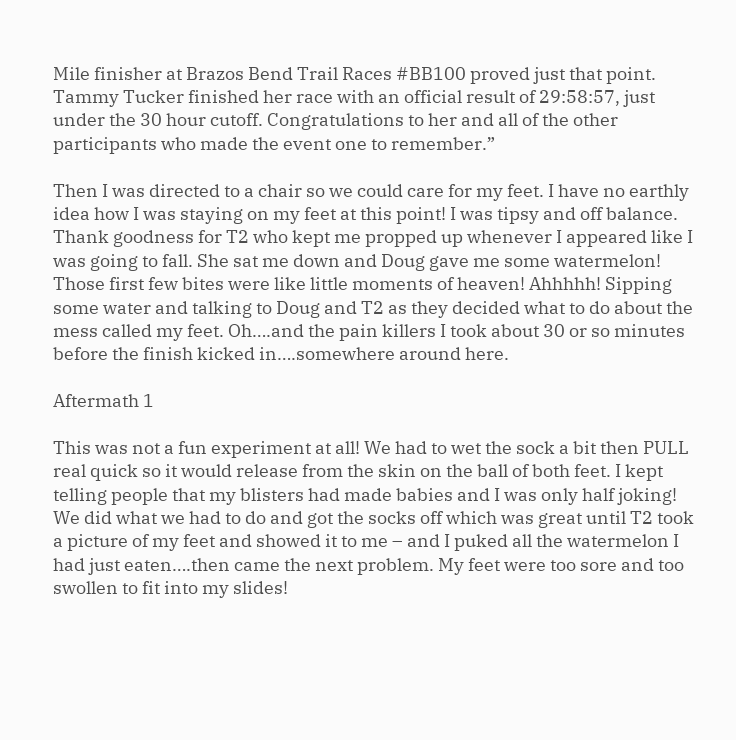Mile finisher at Brazos Bend Trail Races #BB100 proved just that point. Tammy Tucker finished her race with an official result of 29:58:57, just under the 30 hour cutoff. Congratulations to her and all of the other participants who made the event one to remember.”

Then I was directed to a chair so we could care for my feet. I have no earthly idea how I was staying on my feet at this point! I was tipsy and off balance. Thank goodness for T2 who kept me propped up whenever I appeared like I was going to fall. She sat me down and Doug gave me some watermelon! Those first few bites were like little moments of heaven! Ahhhhh! Sipping some water and talking to Doug and T2 as they decided what to do about the mess called my feet. Oh….and the pain killers I took about 30 or so minutes before the finish kicked in….somewhere around here.

Aftermath 1

This was not a fun experiment at all! We had to wet the sock a bit then PULL real quick so it would release from the skin on the ball of both feet. I kept telling people that my blisters had made babies and I was only half joking! We did what we had to do and got the socks off which was great until T2 took a picture of my feet and showed it to me – and I puked all the watermelon I had just eaten….then came the next problem. My feet were too sore and too swollen to fit into my slides!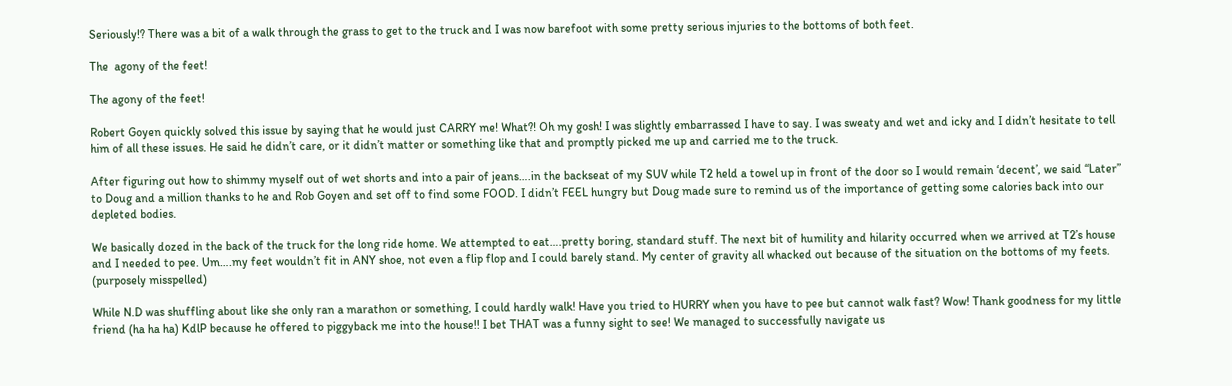Seriously!? There was a bit of a walk through the grass to get to the truck and I was now barefoot with some pretty serious injuries to the bottoms of both feet.

The  agony of the feet!

The agony of the feet!

Robert Goyen quickly solved this issue by saying that he would just CARRY me! What?! Oh my gosh! I was slightly embarrassed I have to say. I was sweaty and wet and icky and I didn’t hesitate to tell him of all these issues. He said he didn’t care, or it didn’t matter or something like that and promptly picked me up and carried me to the truck.

After figuring out how to shimmy myself out of wet shorts and into a pair of jeans….in the backseat of my SUV while T2 held a towel up in front of the door so I would remain ‘decent’, we said “Later” to Doug and a million thanks to he and Rob Goyen and set off to find some FOOD. I didn’t FEEL hungry but Doug made sure to remind us of the importance of getting some calories back into our depleted bodies.

We basically dozed in the back of the truck for the long ride home. We attempted to eat….pretty boring, standard stuff. The next bit of humility and hilarity occurred when we arrived at T2’s house and I needed to pee. Um….my feet wouldn’t fit in ANY shoe, not even a flip flop and I could barely stand. My center of gravity all whacked out because of the situation on the bottoms of my feets. (purposely misspelled)

While N.D was shuffling about like she only ran a marathon or something, I could hardly walk! Have you tried to HURRY when you have to pee but cannot walk fast? Wow! Thank goodness for my little friend (ha ha ha) KdlP because he offered to piggyback me into the house!! I bet THAT was a funny sight to see! We managed to successfully navigate us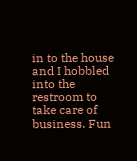in to the house and I hobbled into the restroom to take care of business. Fun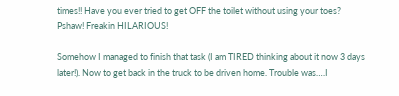times!! Have you ever tried to get OFF the toilet without using your toes? Pshaw! Freakin HILARIOUS!

Somehow I managed to finish that task (I am TIRED thinking about it now 3 days later!). Now to get back in the truck to be driven home. Trouble was….I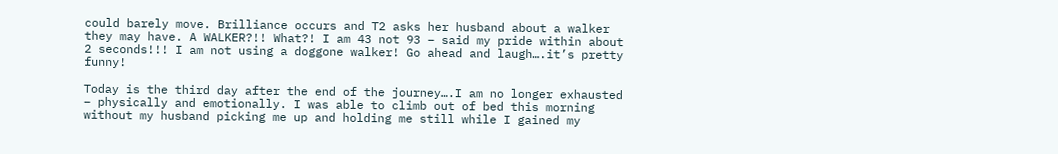could barely move. Brilliance occurs and T2 asks her husband about a walker they may have. A WALKER?!! What?! I am 43 not 93 – said my pride within about 2 seconds!!! I am not using a doggone walker! Go ahead and laugh….it’s pretty funny!

Today is the third day after the end of the journey….I am no longer exhausted – physically and emotionally. I was able to climb out of bed this morning without my husband picking me up and holding me still while I gained my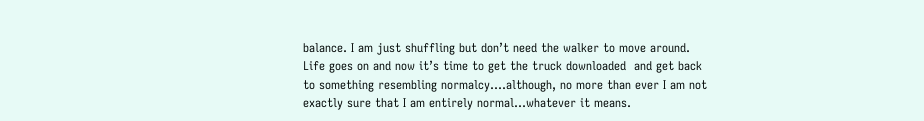balance. I am just shuffling but don’t need the walker to move around. Life goes on and now it’s time to get the truck downloaded  and get back to something resembling normalcy….although, no more than ever I am not exactly sure that I am entirely normal…whatever it means.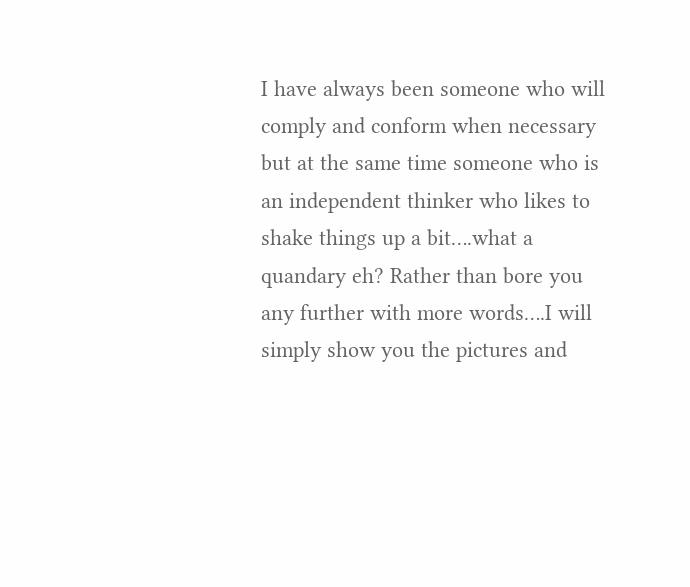I have always been someone who will comply and conform when necessary but at the same time someone who is an independent thinker who likes to shake things up a bit….what a quandary eh? Rather than bore you any further with more words….I will simply show you the pictures and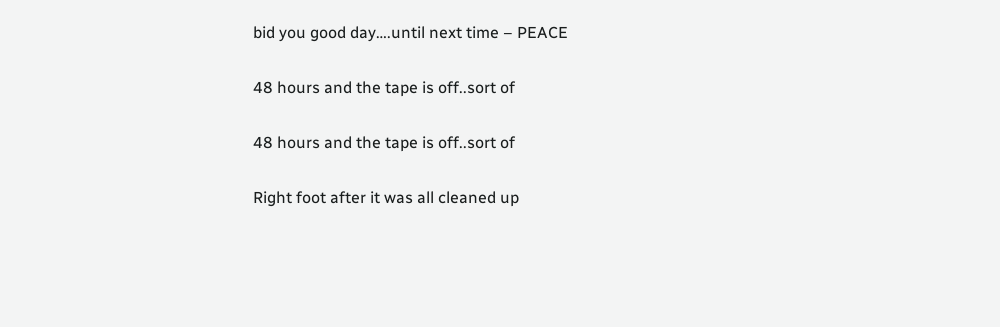bid you good day….until next time – PEACE

48 hours and the tape is off..sort of

48 hours and the tape is off..sort of

Right foot after it was all cleaned up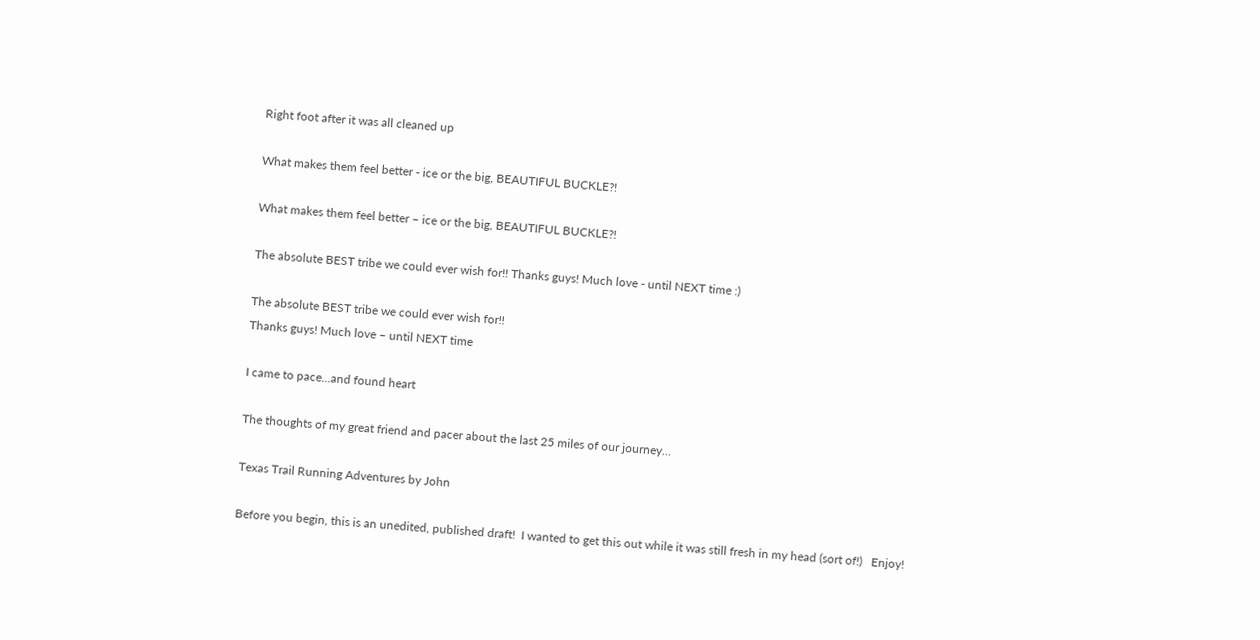Right foot after it was all cleaned up

What makes them feel better - ice or the big, BEAUTIFUL BUCKLE?!

What makes them feel better – ice or the big, BEAUTIFUL BUCKLE?!

The absolute BEST tribe we could ever wish for!! Thanks guys! Much love - until NEXT time :)

The absolute BEST tribe we could ever wish for!!
Thanks guys! Much love – until NEXT time

I came to pace…and found heart

The thoughts of my great friend and pacer about the last 25 miles of our journey…

Texas Trail Running Adventures by John

Before you begin, this is an unedited, published draft!  I wanted to get this out while it was still fresh in my head (sort of!)   Enjoy!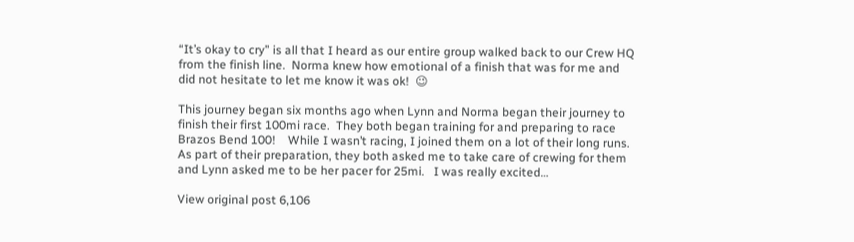“It’s okay to cry” is all that I heard as our entire group walked back to our Crew HQ  from the finish line.  Norma knew how emotional of a finish that was for me and did not hesitate to let me know it was ok!  😉

This journey began six months ago when Lynn and Norma began their journey to finish their first 100mi race.  They both began training for and preparing to race Brazos Bend 100!    While I wasn’t racing, I joined them on a lot of their long runs.   As part of their preparation, they both asked me to take care of crewing for them and Lynn asked me to be her pacer for 25mi.   I was really excited…

View original post 6,106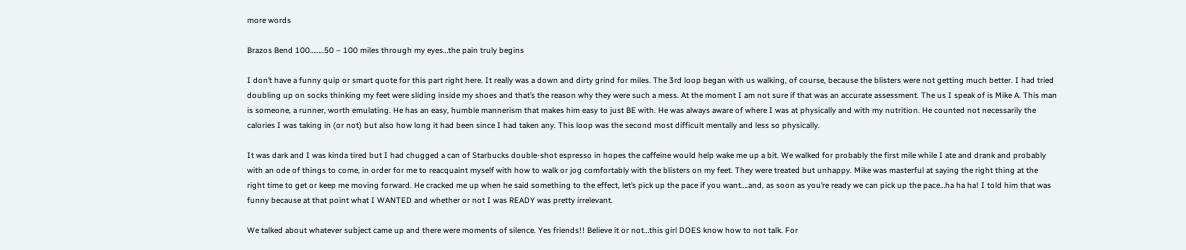more words

Brazos Bend 100……..50 – 100 miles through my eyes…the pain truly begins

I don’t have a funny quip or smart quote for this part right here. It really was a down and dirty grind for miles. The 3rd loop began with us walking, of course, because the blisters were not getting much better. I had tried doubling up on socks thinking my feet were sliding inside my shoes and that’s the reason why they were such a mess. At the moment I am not sure if that was an accurate assessment. The us I speak of is Mike A. This man is someone, a runner, worth emulating. He has an easy, humble mannerism that makes him easy to just BE with. He was always aware of where I was at physically and with my nutrition. He counted not necessarily the calories I was taking in (or not) but also how long it had been since I had taken any. This loop was the second most difficult mentally and less so physically.

It was dark and I was kinda tired but I had chugged a can of Starbucks double-shot espresso in hopes the caffeine would help wake me up a bit. We walked for probably the first mile while I ate and drank and probably with an ode of things to come, in order for me to reacquaint myself with how to walk or jog comfortably with the blisters on my feet. They were treated but unhappy. Mike was masterful at saying the right thing at the right time to get or keep me moving forward. He cracked me up when he said something to the effect, let’s pick up the pace if you want….and, as soon as you’re ready we can pick up the pace…ha ha ha! I told him that was funny because at that point what I WANTED and whether or not I was READY was pretty irrelevant.

We talked about whatever subject came up and there were moments of silence. Yes friends!! Believe it or not…this girl DOES know how to not talk. For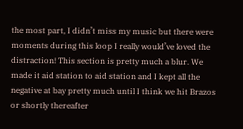the most part, I didn’t miss my music but there were moments during this loop I really would’ve loved the distraction! This section is pretty much a blur. We made it aid station to aid station and I kept all the negative at bay pretty much until I think we hit Brazos or shortly thereafter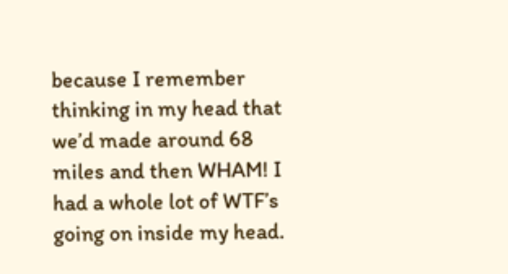because I remember thinking in my head that we’d made around 68 miles and then WHAM! I had a whole lot of WTF’s going on inside my head.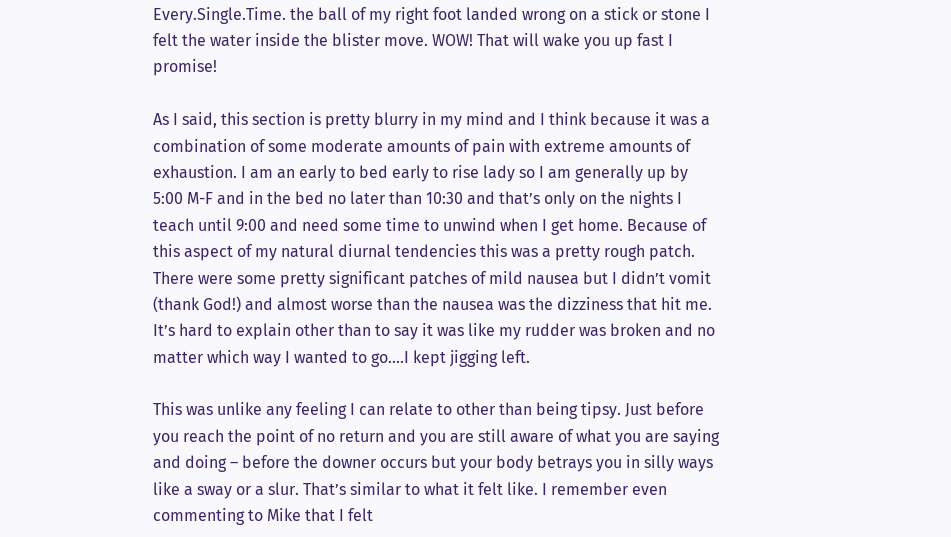Every.Single.Time. the ball of my right foot landed wrong on a stick or stone I felt the water inside the blister move. WOW! That will wake you up fast I promise!

As I said, this section is pretty blurry in my mind and I think because it was a combination of some moderate amounts of pain with extreme amounts of exhaustion. I am an early to bed early to rise lady so I am generally up by 5:00 M-F and in the bed no later than 10:30 and that’s only on the nights I teach until 9:00 and need some time to unwind when I get home. Because of this aspect of my natural diurnal tendencies this was a pretty rough patch. There were some pretty significant patches of mild nausea but I didn’t vomit (thank God!) and almost worse than the nausea was the dizziness that hit me. It’s hard to explain other than to say it was like my rudder was broken and no matter which way I wanted to go….I kept jigging left.

This was unlike any feeling I can relate to other than being tipsy. Just before you reach the point of no return and you are still aware of what you are saying and doing – before the downer occurs but your body betrays you in silly ways like a sway or a slur. That’s similar to what it felt like. I remember even commenting to Mike that I felt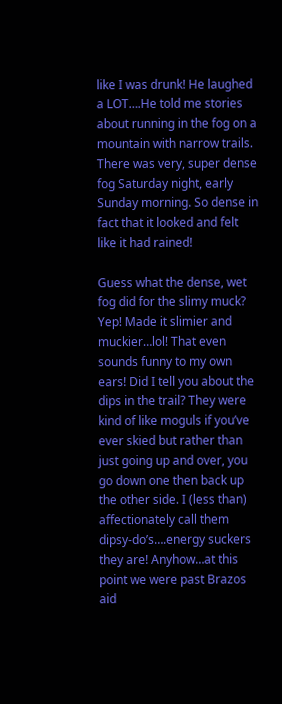like I was drunk! He laughed a LOT….He told me stories about running in the fog on a mountain with narrow trails. There was very, super dense fog Saturday night, early Sunday morning. So dense in fact that it looked and felt like it had rained!

Guess what the dense, wet fog did for the slimy muck? Yep! Made it slimier and muckier…lol! That even sounds funny to my own ears! Did I tell you about the dips in the trail? They were kind of like moguls if you’ve ever skied but rather than just going up and over, you go down one then back up the other side. I (less than) affectionately call them dipsy-do’s….energy suckers they are! Anyhow…at this point we were past Brazos aid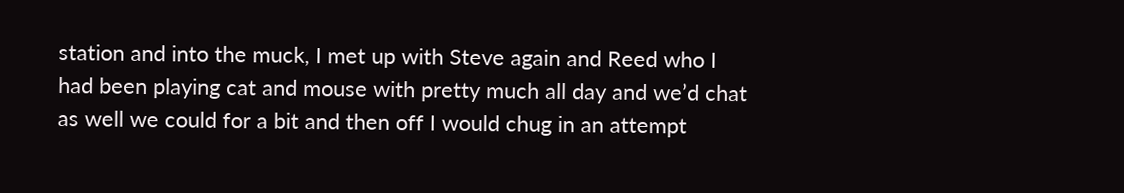station and into the muck, I met up with Steve again and Reed who I had been playing cat and mouse with pretty much all day and we’d chat as well we could for a bit and then off I would chug in an attempt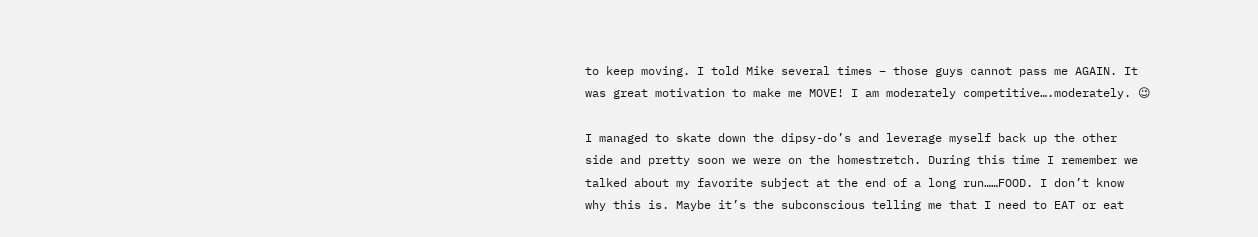to keep moving. I told Mike several times – those guys cannot pass me AGAIN. It was great motivation to make me MOVE! I am moderately competitive….moderately. 😉

I managed to skate down the dipsy-do’s and leverage myself back up the other side and pretty soon we were on the homestretch. During this time I remember we talked about my favorite subject at the end of a long run……FOOD. I don’t know why this is. Maybe it’s the subconscious telling me that I need to EAT or eat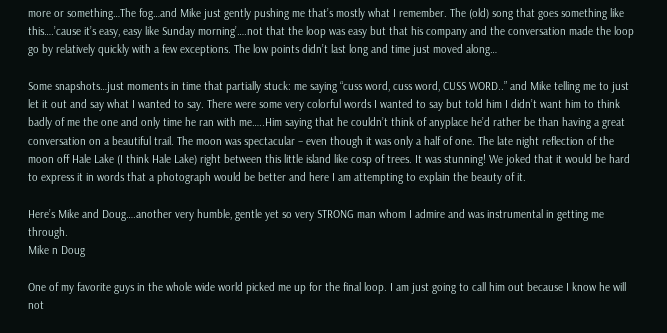more or something…The fog…and Mike just gently pushing me that’s mostly what I remember. The (old) song that goes something like this….’cause it’s easy, easy like Sunday morning’….not that the loop was easy but that his company and the conversation made the loop go by relatively quickly with a few exceptions. The low points didn’t last long and time just moved along…

Some snapshots…just moments in time that partially stuck: me saying “cuss word, cuss word, CUSS WORD..” and Mike telling me to just let it out and say what I wanted to say. There were some very colorful words I wanted to say but told him I didn’t want him to think badly of me the one and only time he ran with me…..Him saying that he couldn’t think of anyplace he’d rather be than having a great conversation on a beautiful trail. The moon was spectacular – even though it was only a half of one. The late night reflection of the moon off Hale Lake (I think Hale Lake) right between this little island like cosp of trees. It was stunning! We joked that it would be hard to express it in words that a photograph would be better and here I am attempting to explain the beauty of it.

Here’s Mike and Doug….another very humble, gentle yet so very STRONG man whom I admire and was instrumental in getting me through.
Mike n Doug

One of my favorite guys in the whole wide world picked me up for the final loop. I am just going to call him out because I know he will not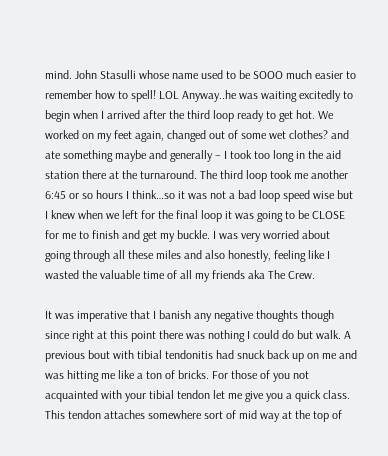mind. John Stasulli whose name used to be SOOO much easier to remember how to spell! LOL Anyway..he was waiting excitedly to begin when I arrived after the third loop ready to get hot. We worked on my feet again, changed out of some wet clothes? and ate something maybe and generally – I took too long in the aid station there at the turnaround. The third loop took me another 6:45 or so hours I think…so it was not a bad loop speed wise but I knew when we left for the final loop it was going to be CLOSE for me to finish and get my buckle. I was very worried about going through all these miles and also honestly, feeling like I wasted the valuable time of all my friends aka The Crew.

It was imperative that I banish any negative thoughts though since right at this point there was nothing I could do but walk. A previous bout with tibial tendonitis had snuck back up on me and was hitting me like a ton of bricks. For those of you not acquainted with your tibial tendon let me give you a quick class. This tendon attaches somewhere sort of mid way at the top of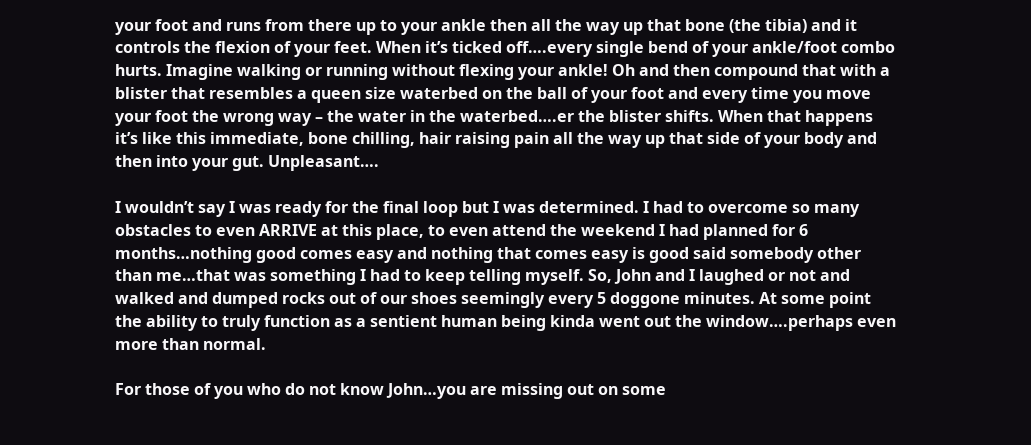your foot and runs from there up to your ankle then all the way up that bone (the tibia) and it controls the flexion of your feet. When it’s ticked off….every single bend of your ankle/foot combo hurts. Imagine walking or running without flexing your ankle! Oh and then compound that with a blister that resembles a queen size waterbed on the ball of your foot and every time you move your foot the wrong way – the water in the waterbed….er the blister shifts. When that happens it’s like this immediate, bone chilling, hair raising pain all the way up that side of your body and then into your gut. Unpleasant….

I wouldn’t say I was ready for the final loop but I was determined. I had to overcome so many obstacles to even ARRIVE at this place, to even attend the weekend I had planned for 6 months…nothing good comes easy and nothing that comes easy is good said somebody other than me…that was something I had to keep telling myself. So, John and I laughed or not and walked and dumped rocks out of our shoes seemingly every 5 doggone minutes. At some point the ability to truly function as a sentient human being kinda went out the window….perhaps even more than normal.

For those of you who do not know John…you are missing out on some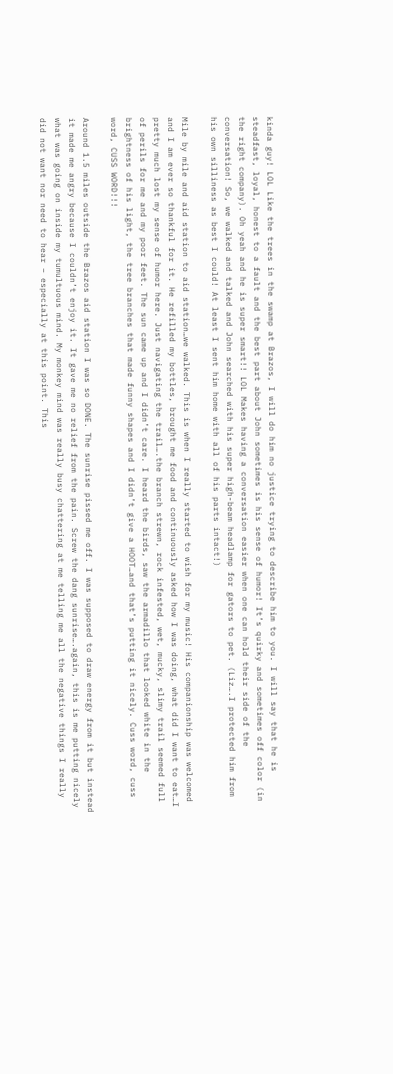kinda guy! LOL Like the trees in the swamp at Brazos, I will do him no justice trying to describe him to you. I will say that he is steadfast, loyal, honest to a fault and the best part about John sometimes is his sense of humor! It’s quirky and sometimes off color (in the right company). Oh yeah and he is super smart!! LOL Makes having a conversation easier when one can hold their side of the conversation! So, we walked and talked and John searched with his super high-beam headlamp for gators to pet. (Liz….I protected him from his own silliness as best I could! At least I sent him home with all of his parts intact!)

Mile by mile and aid station to aid station…we walked. This is when I really started to wish for my music! His companionship was welcomed and I am ever so thankful for it. He refilled my bottles, brought me food and continuously asked how I was doing, what did I want to eat…I pretty much lost my sense of humor here. Just navigating the trail….the branch strewn, rock infested, wet, mucky, slimy trail seemed full of perils for me and my poor feet. The sun came up and I didn’t care. I heard the birds, saw the armadillo that looked white in the brightness of his light, the tree branches that made funny shapes and I didn’t give a HOOT…and that’s putting it nicely. Cuss word, cuss word, CUSS WORD!!!

Around 1.5 miles outside the Brazos aid station I was so DONE. The sunrise pissed me off. I was supposed to draw energy from it but instead it made me angry because I couldn’t enjoy it. It gave me no relief from the pain. Screw the dang sunrise….again, this is me putting nicely what was going on inside my tumultuous mind. My monkey mind was really busy chattering at me telling me all the negative things I really did not want nor need to hear – especially at this point. This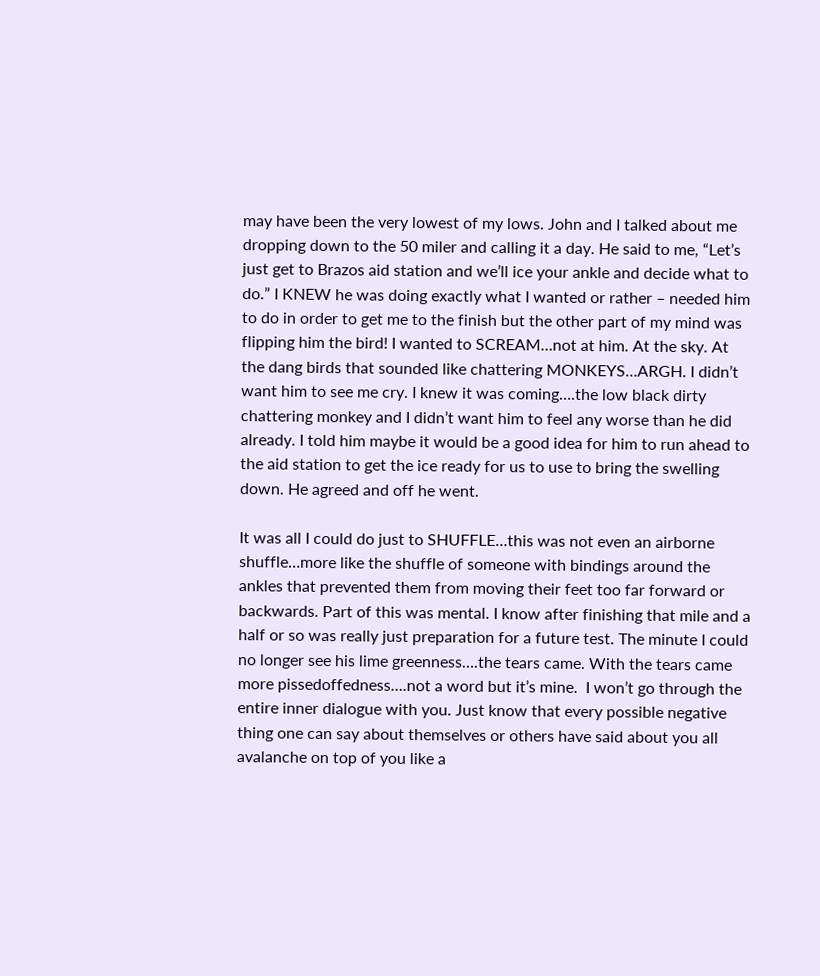may have been the very lowest of my lows. John and I talked about me dropping down to the 50 miler and calling it a day. He said to me, “Let’s just get to Brazos aid station and we’ll ice your ankle and decide what to do.” I KNEW he was doing exactly what I wanted or rather – needed him to do in order to get me to the finish but the other part of my mind was flipping him the bird! I wanted to SCREAM…not at him. At the sky. At the dang birds that sounded like chattering MONKEYS…ARGH. I didn’t want him to see me cry. I knew it was coming….the low black dirty chattering monkey and I didn’t want him to feel any worse than he did already. I told him maybe it would be a good idea for him to run ahead to the aid station to get the ice ready for us to use to bring the swelling down. He agreed and off he went.

It was all I could do just to SHUFFLE…this was not even an airborne shuffle…more like the shuffle of someone with bindings around the ankles that prevented them from moving their feet too far forward or backwards. Part of this was mental. I know after finishing that mile and a half or so was really just preparation for a future test. The minute I could no longer see his lime greenness….the tears came. With the tears came more pissedoffedness….not a word but it’s mine.  I won’t go through the entire inner dialogue with you. Just know that every possible negative thing one can say about themselves or others have said about you all avalanche on top of you like a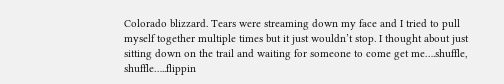Colorado blizzard. Tears were streaming down my face and I tried to pull myself together multiple times but it just wouldn’t stop. I thought about just sitting down on the trail and waiting for someone to come get me….shuffle, shuffle…..flippin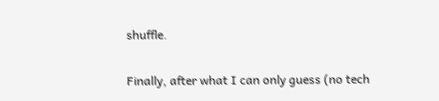shuffle.

Finally, after what I can only guess (no tech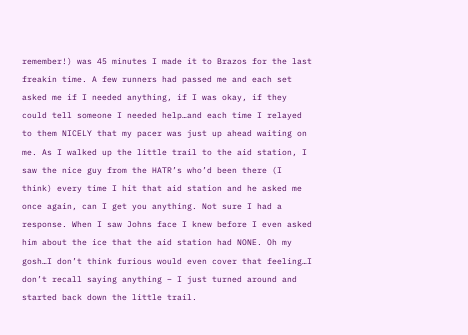remember!) was 45 minutes I made it to Brazos for the last freakin time. A few runners had passed me and each set asked me if I needed anything, if I was okay, if they could tell someone I needed help…and each time I relayed to them NICELY that my pacer was just up ahead waiting on me. As I walked up the little trail to the aid station, I saw the nice guy from the HATR’s who’d been there (I think) every time I hit that aid station and he asked me once again, can I get you anything. Not sure I had a response. When I saw Johns face I knew before I even asked him about the ice that the aid station had NONE. Oh my gosh…I don’t think furious would even cover that feeling…I don’t recall saying anything – I just turned around and started back down the little trail.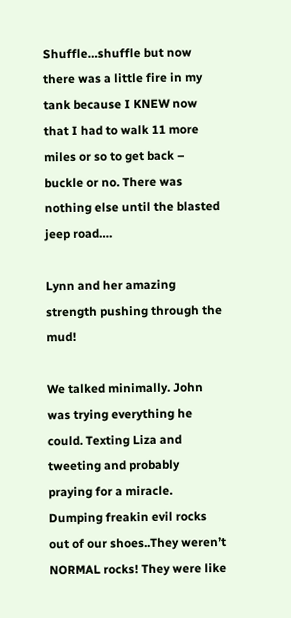Shuffle…shuffle but now there was a little fire in my tank because I KNEW now that I had to walk 11 more miles or so to get back – buckle or no. There was nothing else until the blasted jeep road….

Lynn and her amazing strength pushing through the mud!

We talked minimally. John was trying everything he could. Texting Liza and tweeting and probably praying for a miracle. Dumping freakin evil rocks out of our shoes..They weren’t NORMAL rocks! They were like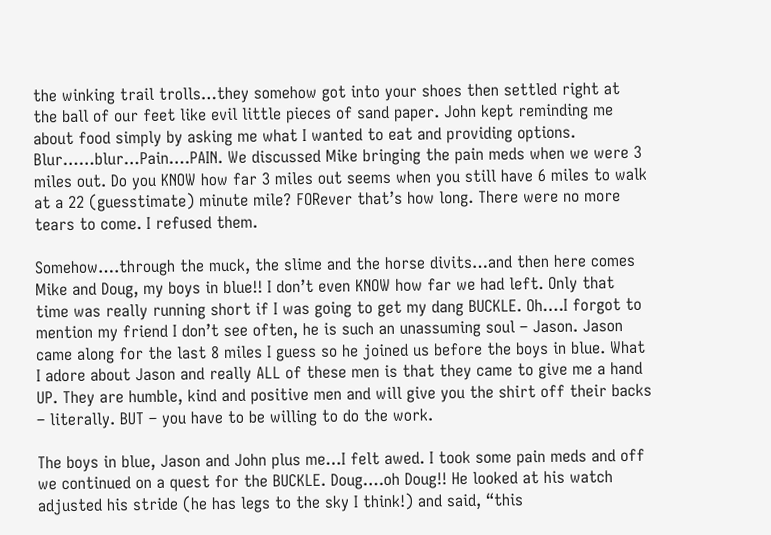the winking trail trolls…they somehow got into your shoes then settled right at the ball of our feet like evil little pieces of sand paper. John kept reminding me about food simply by asking me what I wanted to eat and providing options. Blur……blur…Pain….PAIN. We discussed Mike bringing the pain meds when we were 3 miles out. Do you KNOW how far 3 miles out seems when you still have 6 miles to walk at a 22 (guesstimate) minute mile? FORever that’s how long. There were no more tears to come. I refused them.

Somehow….through the muck, the slime and the horse divits…and then here comes Mike and Doug, my boys in blue!! I don’t even KNOW how far we had left. Only that time was really running short if I was going to get my dang BUCKLE. Oh….I forgot to mention my friend I don’t see often, he is such an unassuming soul – Jason. Jason came along for the last 8 miles I guess so he joined us before the boys in blue. What I adore about Jason and really ALL of these men is that they came to give me a hand UP. They are humble, kind and positive men and will give you the shirt off their backs – literally. BUT – you have to be willing to do the work.

The boys in blue, Jason and John plus me…I felt awed. I took some pain meds and off we continued on a quest for the BUCKLE. Doug….oh Doug!! He looked at his watch adjusted his stride (he has legs to the sky I think!) and said, “this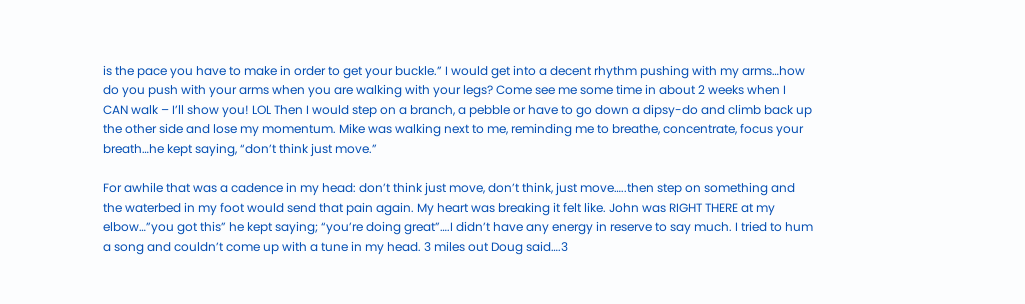is the pace you have to make in order to get your buckle.” I would get into a decent rhythm pushing with my arms…how do you push with your arms when you are walking with your legs? Come see me some time in about 2 weeks when I CAN walk – I’ll show you! LOL Then I would step on a branch, a pebble or have to go down a dipsy-do and climb back up the other side and lose my momentum. Mike was walking next to me, reminding me to breathe, concentrate, focus your breath…he kept saying, “don’t think just move.”

For awhile that was a cadence in my head: don’t think just move, don’t think, just move…..then step on something and the waterbed in my foot would send that pain again. My heart was breaking it felt like. John was RIGHT THERE at my elbow…”you got this” he kept saying; “you’re doing great”….I didn’t have any energy in reserve to say much. I tried to hum a song and couldn’t come up with a tune in my head. 3 miles out Doug said….3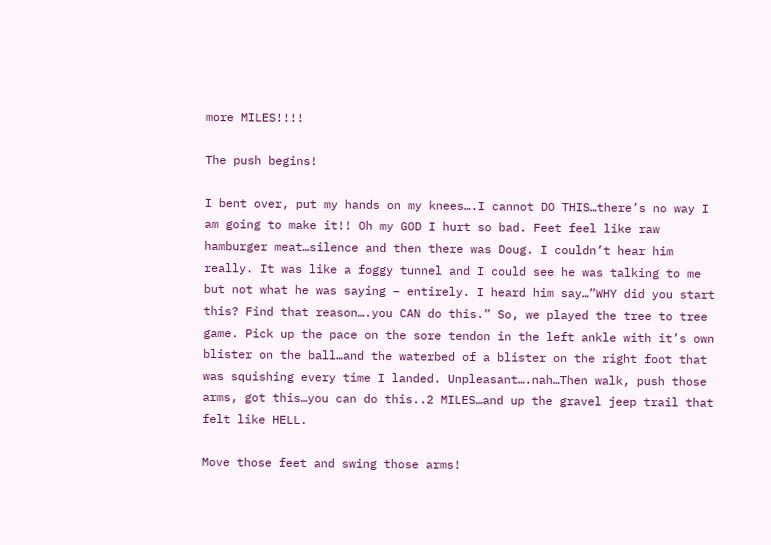more MILES!!!!

The push begins!

I bent over, put my hands on my knees….I cannot DO THIS…there’s no way I am going to make it!! Oh my GOD I hurt so bad. Feet feel like raw hamburger meat…silence and then there was Doug. I couldn’t hear him really. It was like a foggy tunnel and I could see he was talking to me but not what he was saying – entirely. I heard him say…”WHY did you start this? Find that reason….you CAN do this.” So, we played the tree to tree game. Pick up the pace on the sore tendon in the left ankle with it’s own blister on the ball…and the waterbed of a blister on the right foot that was squishing every time I landed. Unpleasant….nah…Then walk, push those arms, got this…you can do this..2 MILES…and up the gravel jeep trail that felt like HELL.

Move those feet and swing those arms!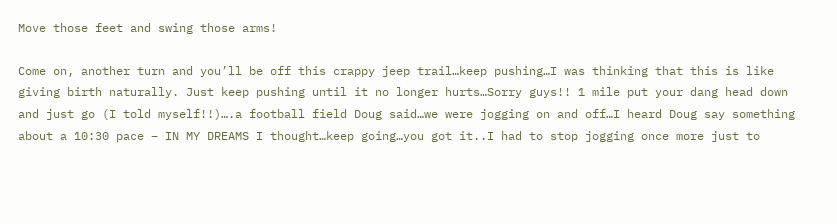Move those feet and swing those arms!

Come on, another turn and you’ll be off this crappy jeep trail…keep pushing…I was thinking that this is like giving birth naturally. Just keep pushing until it no longer hurts…Sorry guys!! 1 mile put your dang head down and just go (I told myself!!)….a football field Doug said…we were jogging on and off…I heard Doug say something about a 10:30 pace – IN MY DREAMS I thought…keep going…you got it..I had to stop jogging once more just to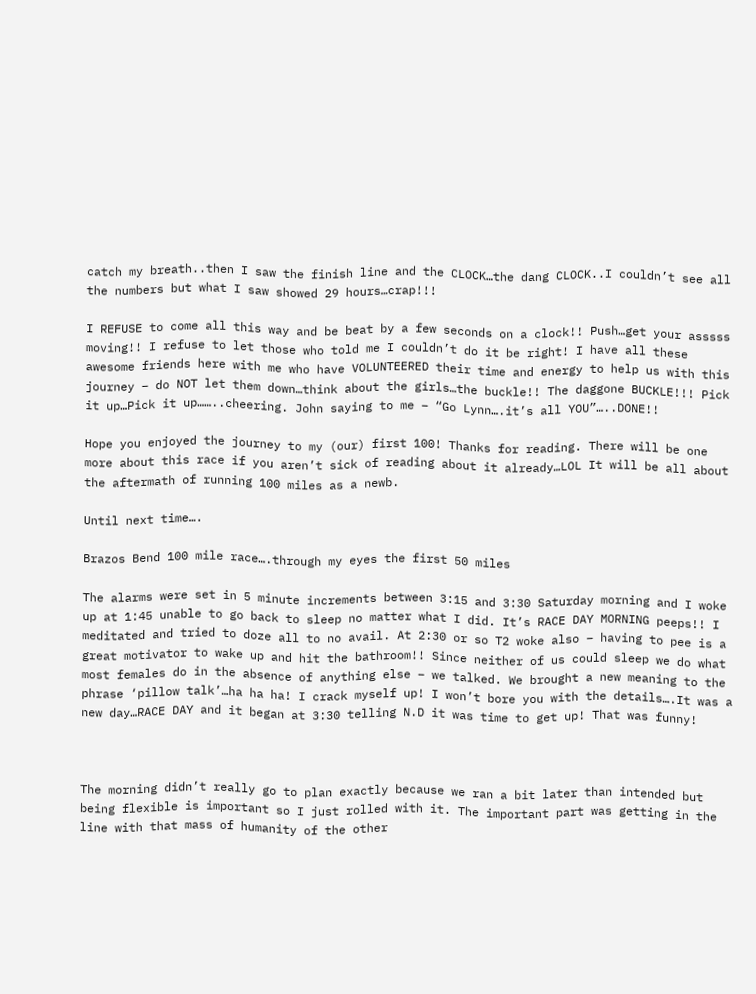catch my breath..then I saw the finish line and the CLOCK…the dang CLOCK..I couldn’t see all the numbers but what I saw showed 29 hours…crap!!!

I REFUSE to come all this way and be beat by a few seconds on a clock!! Push…get your asssss moving!! I refuse to let those who told me I couldn’t do it be right! I have all these awesome friends here with me who have VOLUNTEERED their time and energy to help us with this journey – do NOT let them down…think about the girls…the buckle!! The daggone BUCKLE!!! Pick it up…Pick it up……..cheering. John saying to me – “Go Lynn….it’s all YOU”…..DONE!!

Hope you enjoyed the journey to my (our) first 100! Thanks for reading. There will be one more about this race if you aren’t sick of reading about it already…LOL It will be all about the aftermath of running 100 miles as a newb.

Until next time….

Brazos Bend 100 mile race….through my eyes the first 50 miles

The alarms were set in 5 minute increments between 3:15 and 3:30 Saturday morning and I woke up at 1:45 unable to go back to sleep no matter what I did. It’s RACE DAY MORNING peeps!! I meditated and tried to doze all to no avail. At 2:30 or so T2 woke also – having to pee is a great motivator to wake up and hit the bathroom!! Since neither of us could sleep we do what most females do in the absence of anything else – we talked. We brought a new meaning to the phrase ‘pillow talk’…ha ha ha! I crack myself up! I won’t bore you with the details….It was a new day…RACE DAY and it began at 3:30 telling N.D it was time to get up! That was funny!



The morning didn’t really go to plan exactly because we ran a bit later than intended but being flexible is important so I just rolled with it. The important part was getting in the line with that mass of humanity of the other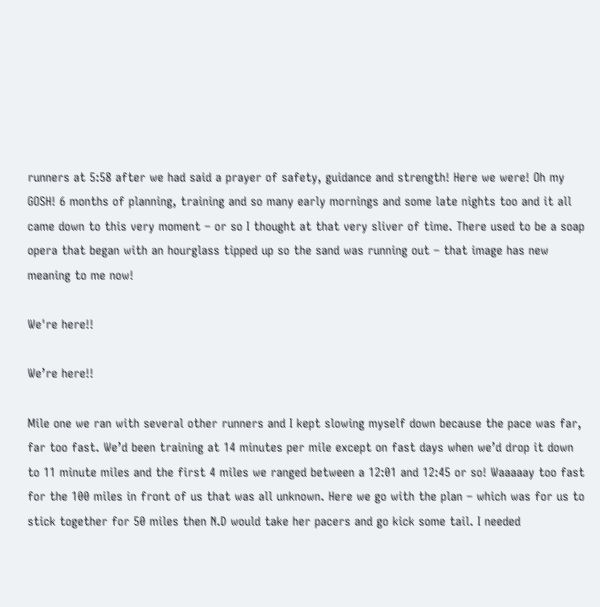runners at 5:58 after we had said a prayer of safety, guidance and strength! Here we were! Oh my GOSH! 6 months of planning, training and so many early mornings and some late nights too and it all came down to this very moment – or so I thought at that very sliver of time. There used to be a soap opera that began with an hourglass tipped up so the sand was running out – that image has new meaning to me now!

We're here!!

We’re here!!

Mile one we ran with several other runners and I kept slowing myself down because the pace was far, far too fast. We’d been training at 14 minutes per mile except on fast days when we’d drop it down to 11 minute miles and the first 4 miles we ranged between a 12:01 and 12:45 or so! Waaaaay too fast for the 100 miles in front of us that was all unknown. Here we go with the plan – which was for us to stick together for 50 miles then N.D would take her pacers and go kick some tail. I needed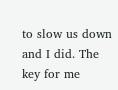to slow us down and I did. The key for me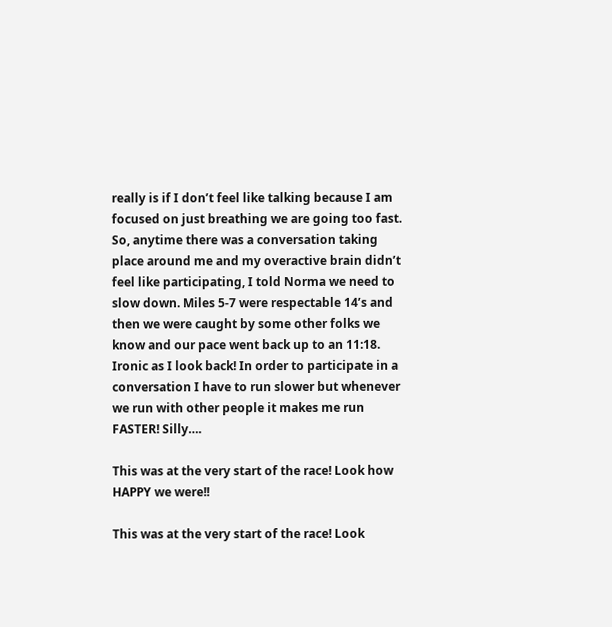really is if I don’t feel like talking because I am focused on just breathing we are going too fast. So, anytime there was a conversation taking place around me and my overactive brain didn’t feel like participating, I told Norma we need to slow down. Miles 5-7 were respectable 14’s and then we were caught by some other folks we know and our pace went back up to an 11:18. Ironic as I look back! In order to participate in a conversation I have to run slower but whenever we run with other people it makes me run FASTER! Silly….

This was at the very start of the race! Look how HAPPY we were!!

This was at the very start of the race! Look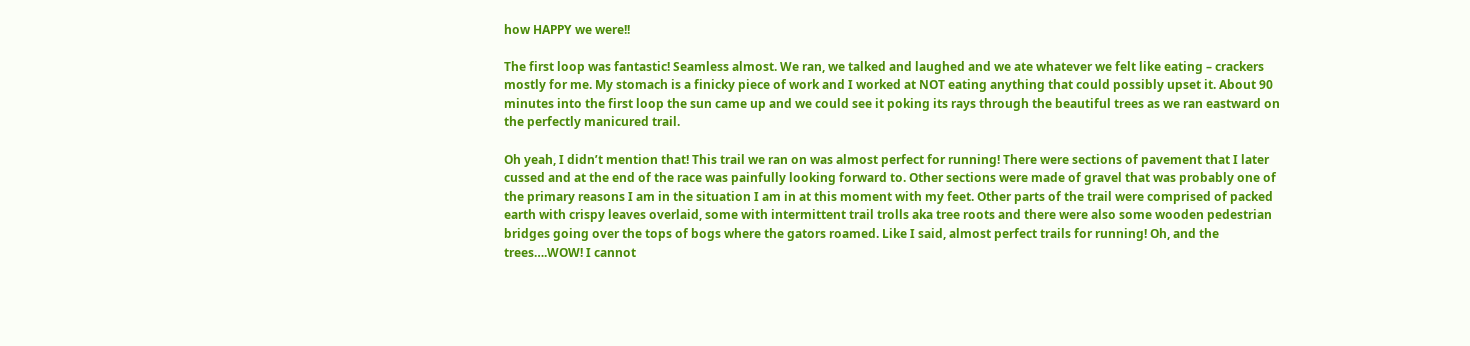how HAPPY we were!!

The first loop was fantastic! Seamless almost. We ran, we talked and laughed and we ate whatever we felt like eating – crackers mostly for me. My stomach is a finicky piece of work and I worked at NOT eating anything that could possibly upset it. About 90 minutes into the first loop the sun came up and we could see it poking its rays through the beautiful trees as we ran eastward on the perfectly manicured trail.

Oh yeah, I didn’t mention that! This trail we ran on was almost perfect for running! There were sections of pavement that I later cussed and at the end of the race was painfully looking forward to. Other sections were made of gravel that was probably one of the primary reasons I am in the situation I am in at this moment with my feet. Other parts of the trail were comprised of packed earth with crispy leaves overlaid, some with intermittent trail trolls aka tree roots and there were also some wooden pedestrian bridges going over the tops of bogs where the gators roamed. Like I said, almost perfect trails for running! Oh, and the trees….WOW! I cannot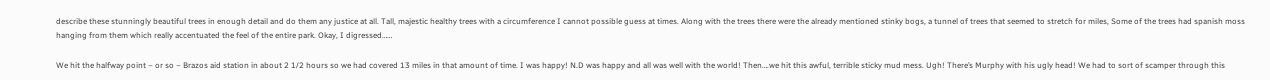describe these stunningly beautiful trees in enough detail and do them any justice at all. Tall, majestic healthy trees with a circumference I cannot possible guess at times. Along with the trees there were the already mentioned stinky bogs, a tunnel of trees that seemed to stretch for miles, Some of the trees had spanish moss hanging from them which really accentuated the feel of the entire park. Okay, I digressed……

We hit the halfway point – or so – Brazos aid station in about 2 1/2 hours so we had covered 13 miles in that amount of time. I was happy! N.D was happy and all was well with the world! Then….we hit this awful, terrible sticky mud mess. Ugh! There’s Murphy with his ugly head! We had to sort of scamper through this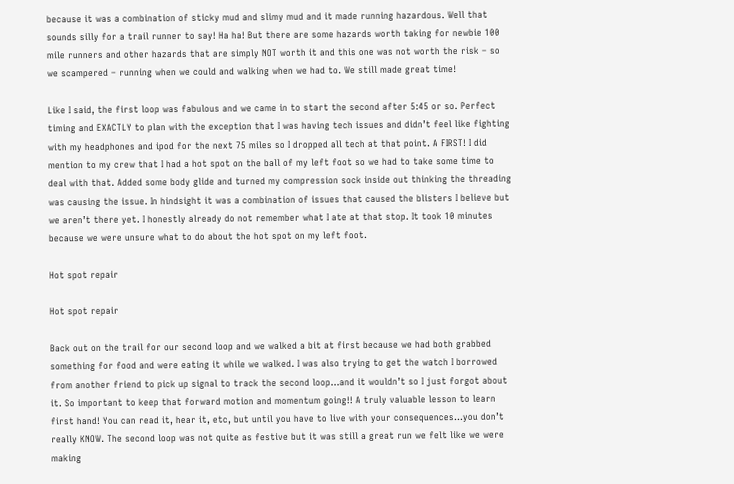because it was a combination of sticky mud and slimy mud and it made running hazardous. Well that sounds silly for a trail runner to say! Ha ha! But there are some hazards worth taking for newbie 100 mile runners and other hazards that are simply NOT worth it and this one was not worth the risk – so we scampered – running when we could and walking when we had to. We still made great time!

Like I said, the first loop was fabulous and we came in to start the second after 5:45 or so. Perfect timing and EXACTLY to plan with the exception that I was having tech issues and didn’t feel like fighting with my headphones and ipod for the next 75 miles so I dropped all tech at that point. A FIRST! I did mention to my crew that I had a hot spot on the ball of my left foot so we had to take some time to deal with that. Added some body glide and turned my compression sock inside out thinking the threading was causing the issue. In hindsight it was a combination of issues that caused the blisters I believe but we aren’t there yet. I honestly already do not remember what I ate at that stop. It took 10 minutes because we were unsure what to do about the hot spot on my left foot.

Hot spot repair

Hot spot repair

Back out on the trail for our second loop and we walked a bit at first because we had both grabbed something for food and were eating it while we walked. I was also trying to get the watch I borrowed from another friend to pick up signal to track the second loop…and it wouldn’t so I just forgot about it. So important to keep that forward motion and momentum going!! A truly valuable lesson to learn first hand! You can read it, hear it, etc, but until you have to live with your consequences…you don’t really KNOW. The second loop was not quite as festive but it was still a great run we felt like we were making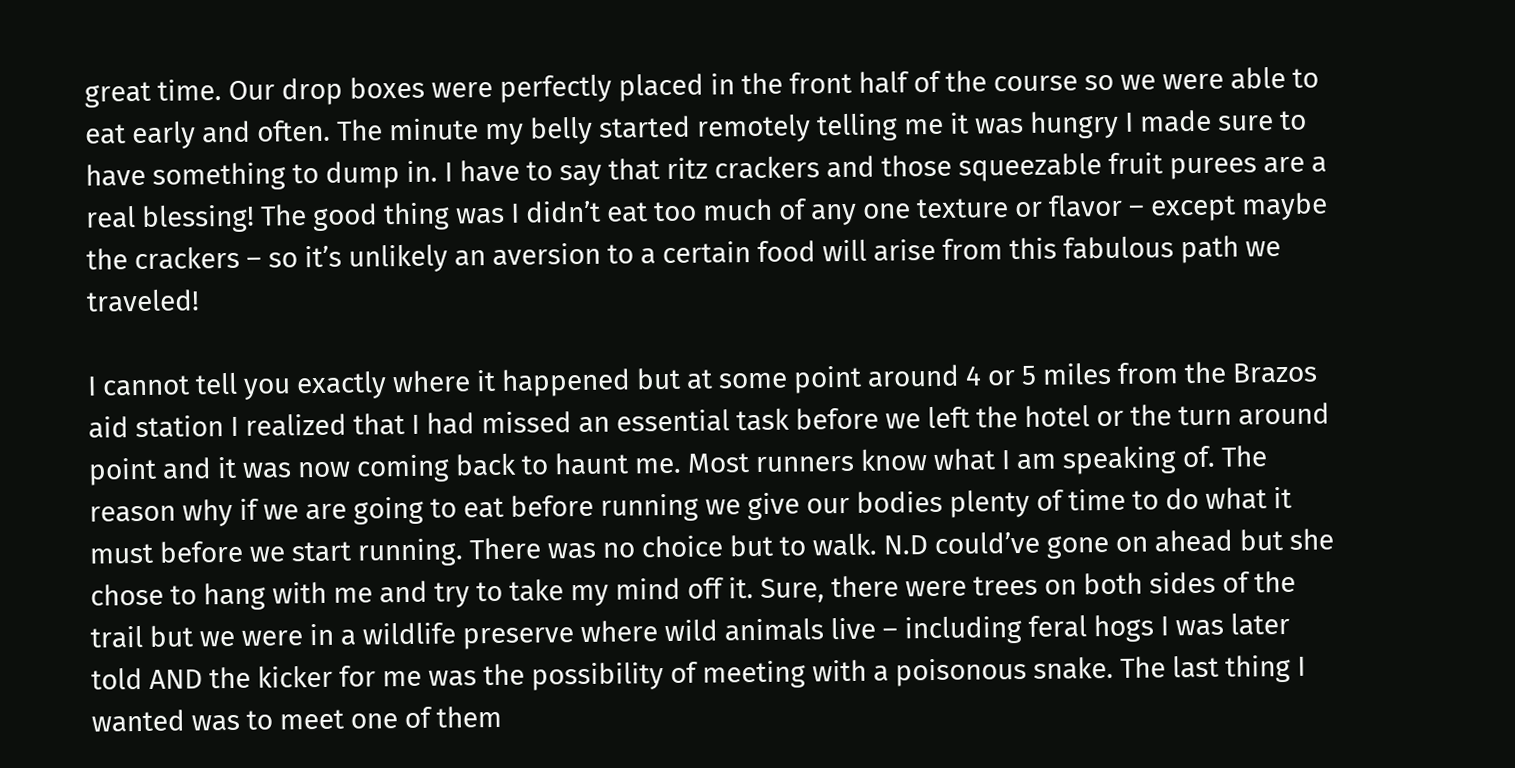great time. Our drop boxes were perfectly placed in the front half of the course so we were able to eat early and often. The minute my belly started remotely telling me it was hungry I made sure to have something to dump in. I have to say that ritz crackers and those squeezable fruit purees are a real blessing! The good thing was I didn’t eat too much of any one texture or flavor – except maybe the crackers – so it’s unlikely an aversion to a certain food will arise from this fabulous path we traveled!

I cannot tell you exactly where it happened but at some point around 4 or 5 miles from the Brazos aid station I realized that I had missed an essential task before we left the hotel or the turn around point and it was now coming back to haunt me. Most runners know what I am speaking of. The reason why if we are going to eat before running we give our bodies plenty of time to do what it must before we start running. There was no choice but to walk. N.D could’ve gone on ahead but she chose to hang with me and try to take my mind off it. Sure, there were trees on both sides of the trail but we were in a wildlife preserve where wild animals live – including feral hogs I was later told AND the kicker for me was the possibility of meeting with a poisonous snake. The last thing I wanted was to meet one of them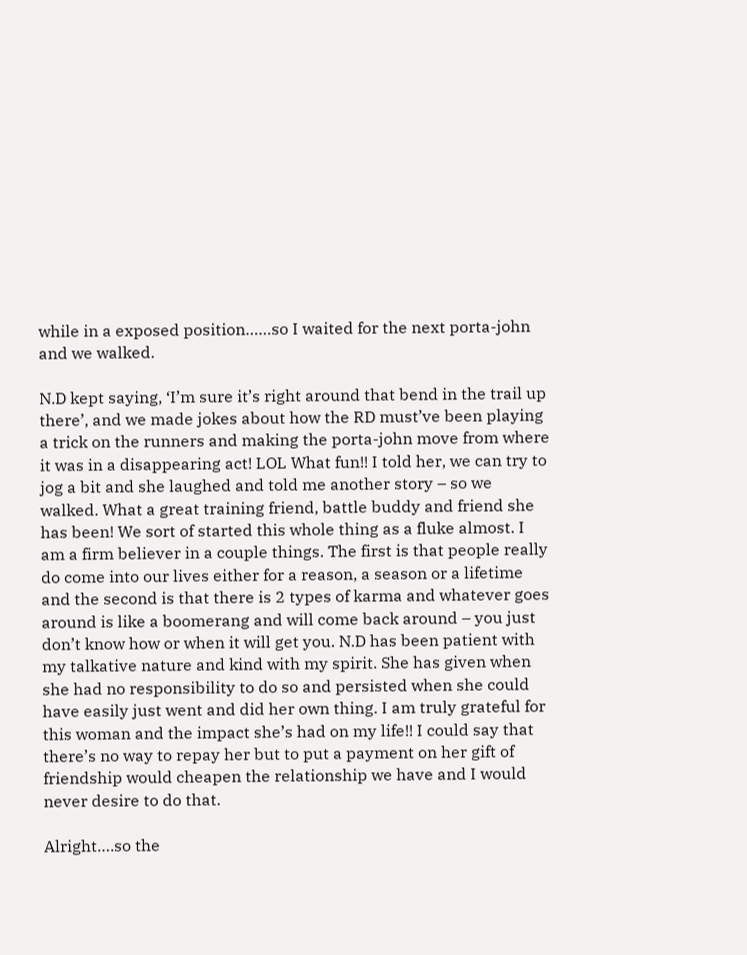while in a exposed position……so I waited for the next porta-john and we walked.

N.D kept saying, ‘I’m sure it’s right around that bend in the trail up there’, and we made jokes about how the RD must’ve been playing a trick on the runners and making the porta-john move from where it was in a disappearing act! LOL What fun!! I told her, we can try to jog a bit and she laughed and told me another story – so we walked. What a great training friend, battle buddy and friend she has been! We sort of started this whole thing as a fluke almost. I am a firm believer in a couple things. The first is that people really do come into our lives either for a reason, a season or a lifetime and the second is that there is 2 types of karma and whatever goes around is like a boomerang and will come back around – you just don’t know how or when it will get you. N.D has been patient with my talkative nature and kind with my spirit. She has given when she had no responsibility to do so and persisted when she could have easily just went and did her own thing. I am truly grateful for this woman and the impact she’s had on my life!! I could say that there’s no way to repay her but to put a payment on her gift of friendship would cheapen the relationship we have and I would never desire to do that.

Alright….so the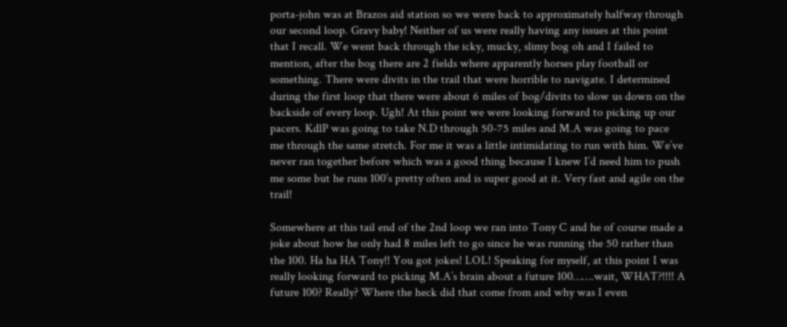porta-john was at Brazos aid station so we were back to approximately halfway through our second loop. Gravy baby! Neither of us were really having any issues at this point that I recall. We went back through the icky, mucky, slimy bog oh and I failed to mention, after the bog there are 2 fields where apparently horses play football or something. There were divits in the trail that were horrible to navigate. I determined during the first loop that there were about 6 miles of bog/divits to slow us down on the backside of every loop. Ugh! At this point we were looking forward to picking up our pacers. KdlP was going to take N.D through 50-75 miles and M.A was going to pace me through the same stretch. For me it was a little intimidating to run with him. We’ve never ran together before which was a good thing because I knew I’d need him to push me some but he runs 100’s pretty often and is super good at it. Very fast and agile on the trail!

Somewhere at this tail end of the 2nd loop we ran into Tony C and he of course made a joke about how he only had 8 miles left to go since he was running the 50 rather than the 100. Ha ha HA Tony!! You got jokes! LOL! Speaking for myself, at this point I was really looking forward to picking M.A’s brain about a future 100…….wait, WHAT?!!!! A future 100? Really? Where the heck did that come from and why was I even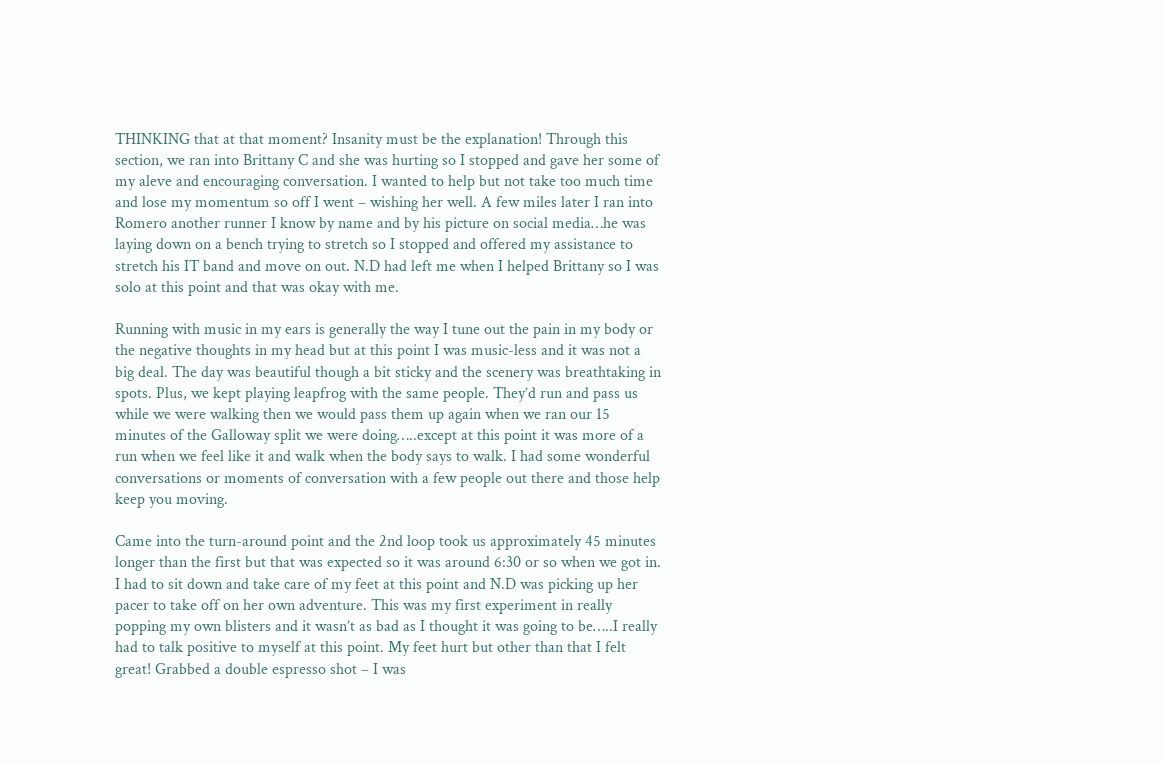THINKING that at that moment? Insanity must be the explanation! Through this section, we ran into Brittany C and she was hurting so I stopped and gave her some of my aleve and encouraging conversation. I wanted to help but not take too much time and lose my momentum so off I went – wishing her well. A few miles later I ran into Romero another runner I know by name and by his picture on social media…he was laying down on a bench trying to stretch so I stopped and offered my assistance to stretch his IT band and move on out. N.D had left me when I helped Brittany so I was solo at this point and that was okay with me.

Running with music in my ears is generally the way I tune out the pain in my body or the negative thoughts in my head but at this point I was music-less and it was not a big deal. The day was beautiful though a bit sticky and the scenery was breathtaking in spots. Plus, we kept playing leapfrog with the same people. They’d run and pass us while we were walking then we would pass them up again when we ran our 15 minutes of the Galloway split we were doing…..except at this point it was more of a run when we feel like it and walk when the body says to walk. I had some wonderful conversations or moments of conversation with a few people out there and those help keep you moving.

Came into the turn-around point and the 2nd loop took us approximately 45 minutes longer than the first but that was expected so it was around 6:30 or so when we got in. I had to sit down and take care of my feet at this point and N.D was picking up her pacer to take off on her own adventure. This was my first experiment in really popping my own blisters and it wasn’t as bad as I thought it was going to be…..I really had to talk positive to myself at this point. My feet hurt but other than that I felt great! Grabbed a double espresso shot – I was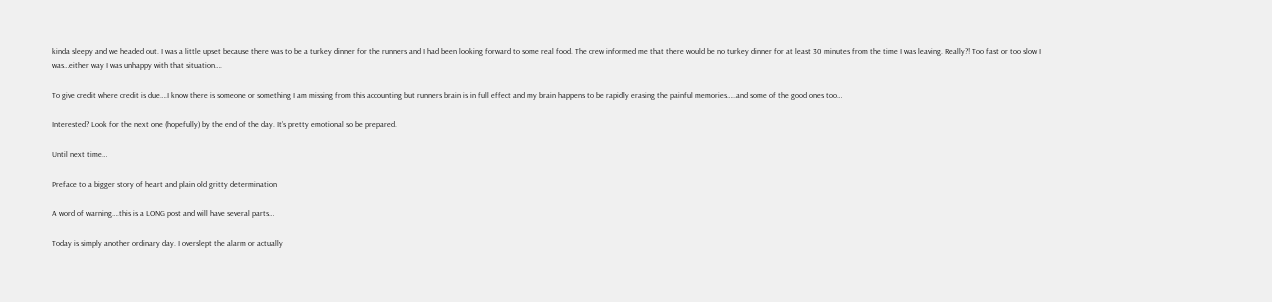kinda sleepy and we headed out. I was a little upset because there was to be a turkey dinner for the runners and I had been looking forward to some real food. The crew informed me that there would be no turkey dinner for at least 30 minutes from the time I was leaving. Really?! Too fast or too slow I was…either way I was unhappy with that situation….

To give credit where credit is due….I know there is someone or something I am missing from this accounting but runners brain is in full effect and my brain happens to be rapidly erasing the painful memories…..and some of the good ones too…

Interested? Look for the next one (hopefully) by the end of the day. It’s pretty emotional so be prepared.

Until next time…

Preface to a bigger story of heart and plain old gritty determination

A word of warning….this is a LONG post and will have several parts…

Today is simply another ordinary day. I overslept the alarm or actually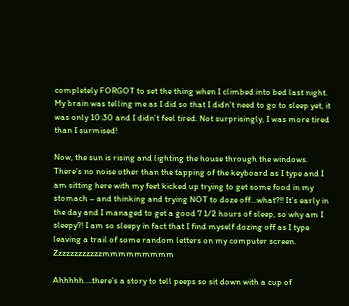completely FORGOT to set the thing when I climbed into bed last night. My brain was telling me as I did so that I didn’t need to go to sleep yet, it was only 10:30 and I didn’t feel tired. Not surprisingly, I was more tired than I surmised!

Now, the sun is rising and lighting the house through the windows. There’s no noise other than the tapping of the keyboard as I type and I am sitting here with my feet kicked up trying to get some food in my stomach – and thinking and trying NOT to doze off…what?!! It’s early in the day and I managed to get a good 7 1/2 hours of sleep, so why am I sleepy?! I am so sleepy in fact that I find myself dozing off as I type leaving a trail of some random letters on my computer screen. Zzzzzzzzzzzzmmmmmmmmm

Ahhhhh….there’s a story to tell peeps so sit down with a cup of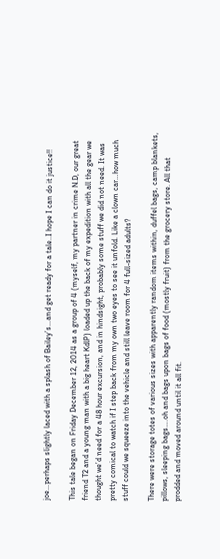joe…perhaps slightly laced with a splash of Bailey’s…and get ready for a tale..I hope I can do it justice!!

This tale began on Friday December 12, 2014 as a group of 4 (myself, my partner in crime N.D, our great friend T2 and a young man with a big heart KdlP) loaded up the back of my expedition with all the gear we thought we’d need for a 48 hour excursion, and in hindsight, probably some stuff we did not need. It was pretty comical to watch if I step back from my own two eyes to see it unfold. Like a clown car…how much stuff could we squeeze into the vehicle and still leave room for 4 full-sized adults?

There were storage totes of various sizes with apparently random items within, duffel bags, camp blankets, pillows, sleeping bags….oh and bags upon bags of food (mostly fruit) from the grocery store. All that prodded and moved around until it all fit.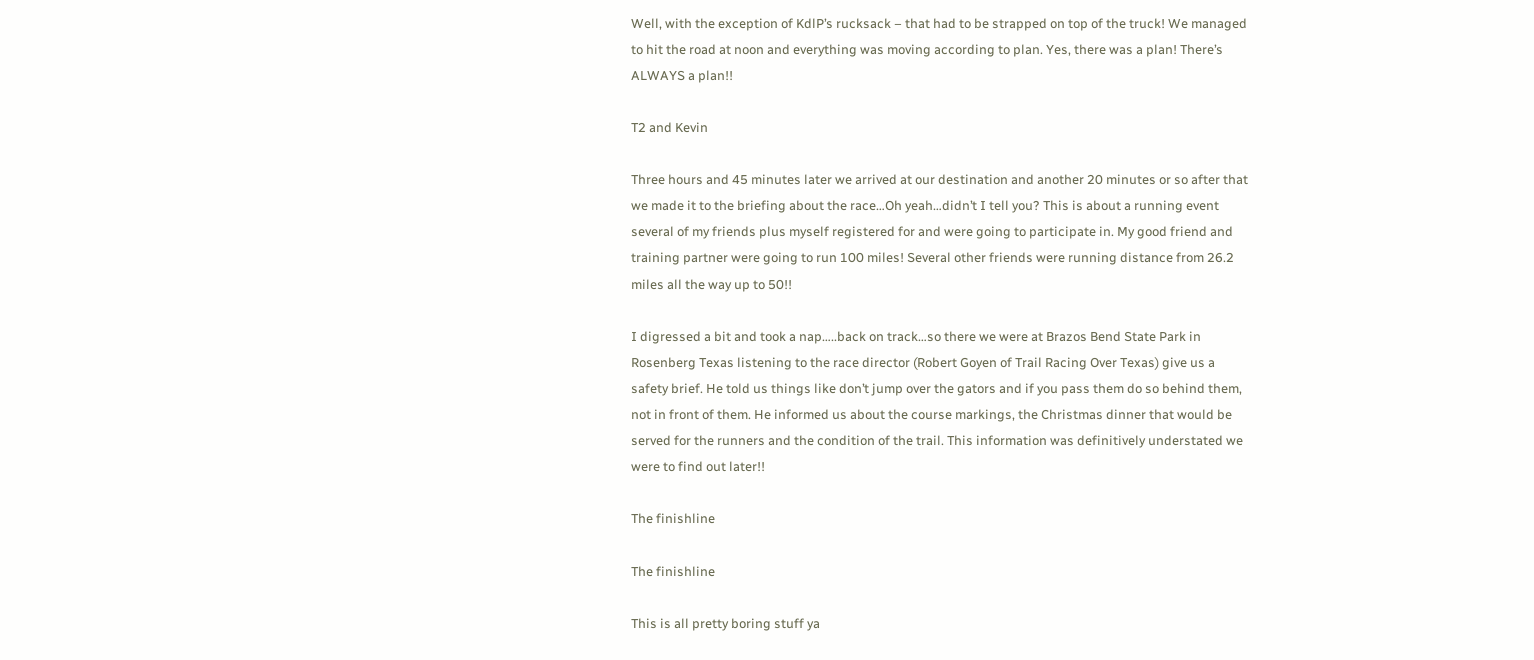Well, with the exception of KdlP’s rucksack – that had to be strapped on top of the truck! We managed to hit the road at noon and everything was moving according to plan. Yes, there was a plan! There’s ALWAYS a plan!!

T2 and Kevin

Three hours and 45 minutes later we arrived at our destination and another 20 minutes or so after that we made it to the briefing about the race…Oh yeah…didn’t I tell you? This is about a running event several of my friends plus myself registered for and were going to participate in. My good friend and training partner were going to run 100 miles! Several other friends were running distance from 26.2 miles all the way up to 50!!

I digressed a bit and took a nap…..back on track…so there we were at Brazos Bend State Park in Rosenberg Texas listening to the race director (Robert Goyen of Trail Racing Over Texas) give us a safety brief. He told us things like don’t jump over the gators and if you pass them do so behind them, not in front of them. He informed us about the course markings, the Christmas dinner that would be served for the runners and the condition of the trail. This information was definitively understated we were to find out later!!

The finishline

The finishline

This is all pretty boring stuff ya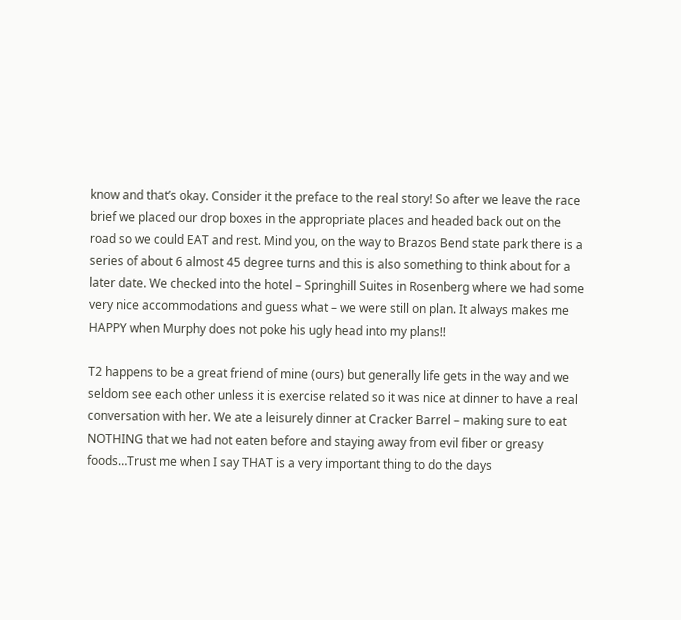know and that’s okay. Consider it the preface to the real story! So after we leave the race brief we placed our drop boxes in the appropriate places and headed back out on the road so we could EAT and rest. Mind you, on the way to Brazos Bend state park there is a series of about 6 almost 45 degree turns and this is also something to think about for a later date. We checked into the hotel – Springhill Suites in Rosenberg where we had some very nice accommodations and guess what – we were still on plan. It always makes me HAPPY when Murphy does not poke his ugly head into my plans!!

T2 happens to be a great friend of mine (ours) but generally life gets in the way and we seldom see each other unless it is exercise related so it was nice at dinner to have a real conversation with her. We ate a leisurely dinner at Cracker Barrel – making sure to eat NOTHING that we had not eaten before and staying away from evil fiber or greasy foods…Trust me when I say THAT is a very important thing to do the days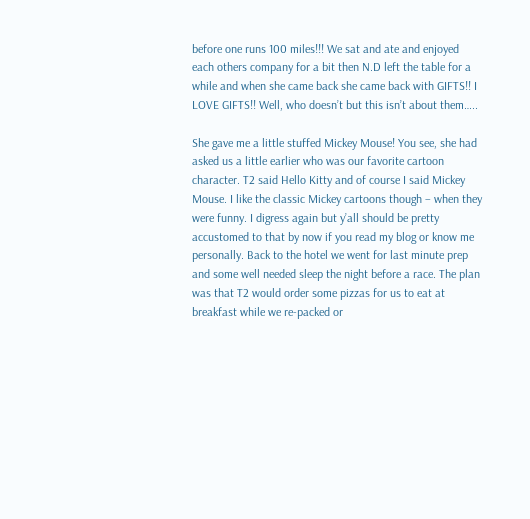before one runs 100 miles!!! We sat and ate and enjoyed each others company for a bit then N.D left the table for a while and when she came back she came back with GIFTS!! I LOVE GIFTS!! Well, who doesn’t but this isn’t about them…..

She gave me a little stuffed Mickey Mouse! You see, she had asked us a little earlier who was our favorite cartoon character. T2 said Hello Kitty and of course I said Mickey Mouse. I like the classic Mickey cartoons though – when they were funny. I digress again but y’all should be pretty accustomed to that by now if you read my blog or know me personally. Back to the hotel we went for last minute prep and some well needed sleep the night before a race. The plan was that T2 would order some pizzas for us to eat at breakfast while we re-packed or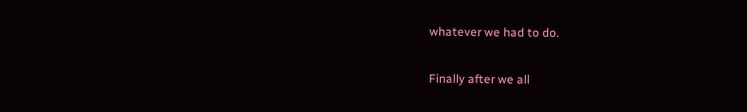whatever we had to do.

Finally after we all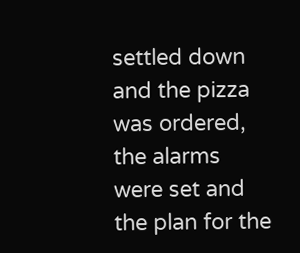settled down and the pizza was ordered, the alarms were set and the plan for the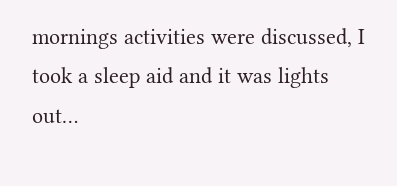mornings activities were discussed, I took a sleep aid and it was lights out…